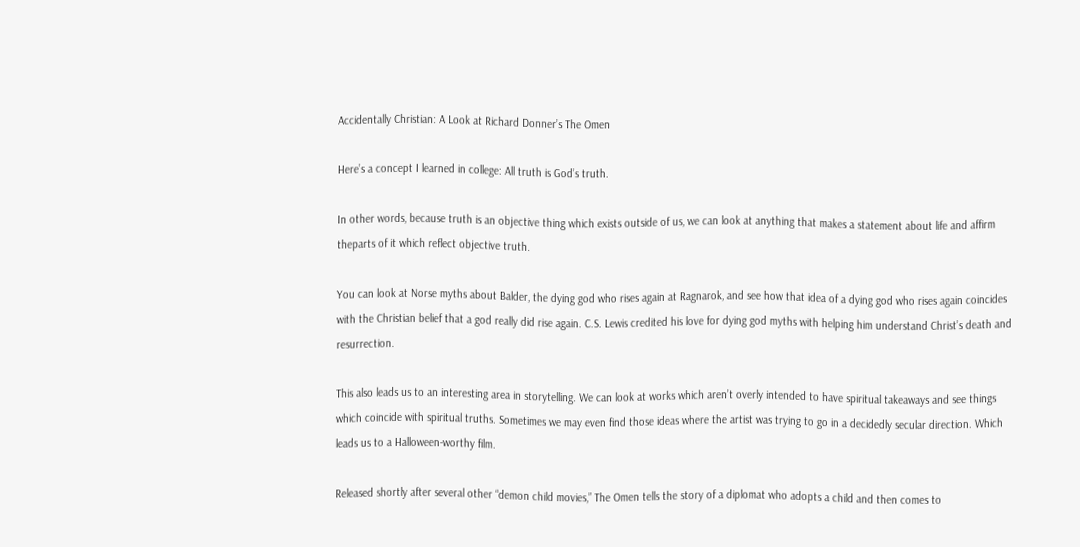Accidentally Christian: A Look at Richard Donner’s The Omen

Here’s a concept I learned in college: All truth is God’s truth.

In other words, because truth is an objective thing which exists outside of us, we can look at anything that makes a statement about life and affirm theparts of it which reflect objective truth.

You can look at Norse myths about Balder, the dying god who rises again at Ragnarok, and see how that idea of a dying god who rises again coincides with the Christian belief that a god really did rise again. C.S. Lewis credited his love for dying god myths with helping him understand Christ’s death and resurrection.

This also leads us to an interesting area in storytelling. We can look at works which aren’t overly intended to have spiritual takeaways and see things which coincide with spiritual truths. Sometimes we may even find those ideas where the artist was trying to go in a decidedly secular direction. Which leads us to a Halloween-worthy film.

Released shortly after several other “demon child movies,” The Omen tells the story of a diplomat who adopts a child and then comes to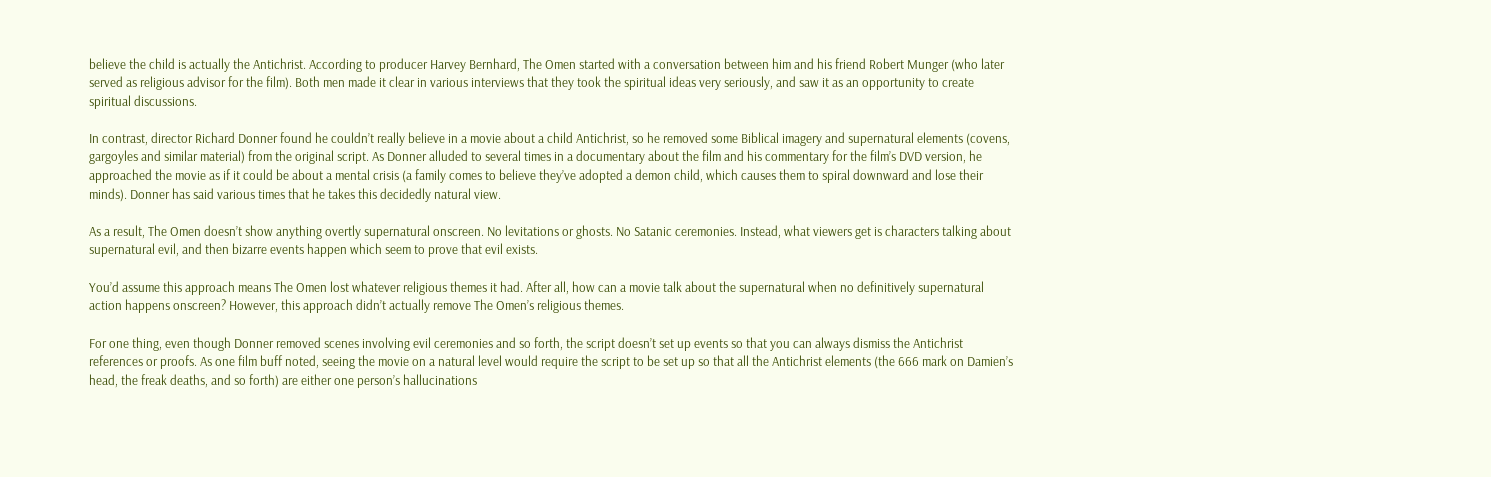believe the child is actually the Antichrist. According to producer Harvey Bernhard, The Omen started with a conversation between him and his friend Robert Munger (who later served as religious advisor for the film). Both men made it clear in various interviews that they took the spiritual ideas very seriously, and saw it as an opportunity to create spiritual discussions.

In contrast, director Richard Donner found he couldn’t really believe in a movie about a child Antichrist, so he removed some Biblical imagery and supernatural elements (covens, gargoyles and similar material) from the original script. As Donner alluded to several times in a documentary about the film and his commentary for the film’s DVD version, he approached the movie as if it could be about a mental crisis (a family comes to believe they’ve adopted a demon child, which causes them to spiral downward and lose their minds). Donner has said various times that he takes this decidedly natural view.

As a result, The Omen doesn’t show anything overtly supernatural onscreen. No levitations or ghosts. No Satanic ceremonies. Instead, what viewers get is characters talking about supernatural evil, and then bizarre events happen which seem to prove that evil exists.

You’d assume this approach means The Omen lost whatever religious themes it had. After all, how can a movie talk about the supernatural when no definitively supernatural action happens onscreen? However, this approach didn’t actually remove The Omen’s religious themes.

For one thing, even though Donner removed scenes involving evil ceremonies and so forth, the script doesn’t set up events so that you can always dismiss the Antichrist references or proofs. As one film buff noted, seeing the movie on a natural level would require the script to be set up so that all the Antichrist elements (the 666 mark on Damien’s head, the freak deaths, and so forth) are either one person’s hallucinations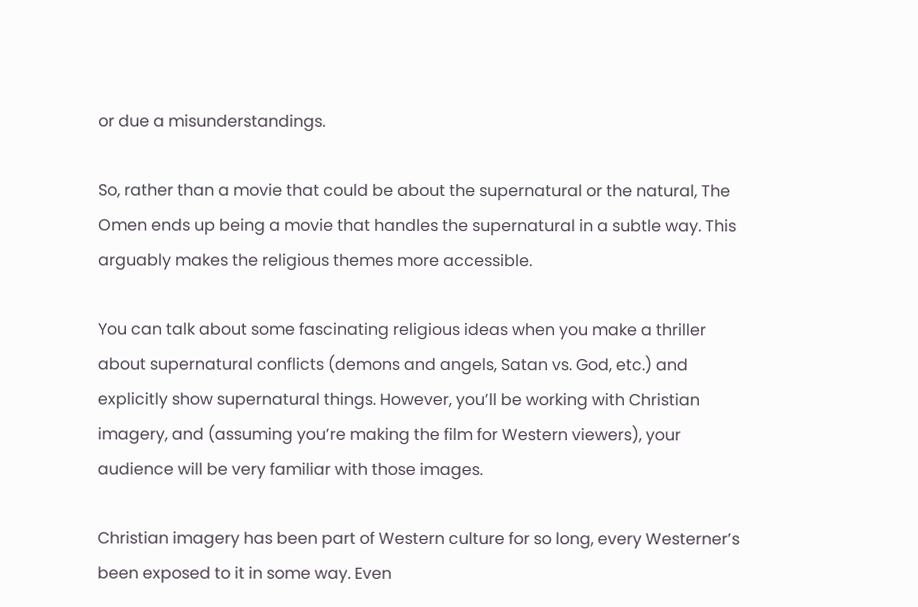or due a misunderstandings.

So, rather than a movie that could be about the supernatural or the natural, The Omen ends up being a movie that handles the supernatural in a subtle way. This arguably makes the religious themes more accessible.

You can talk about some fascinating religious ideas when you make a thriller about supernatural conflicts (demons and angels, Satan vs. God, etc.) and explicitly show supernatural things. However, you’ll be working with Christian imagery, and (assuming you’re making the film for Western viewers), your audience will be very familiar with those images.

Christian imagery has been part of Western culture for so long, every Westerner’s been exposed to it in some way. Even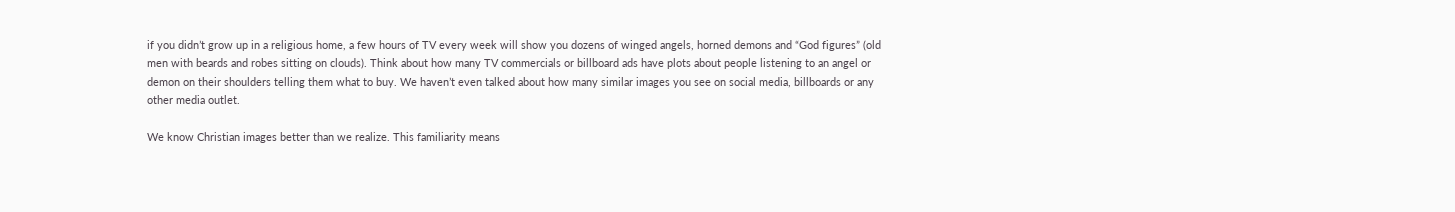if you didn’t grow up in a religious home, a few hours of TV every week will show you dozens of winged angels, horned demons and “God figures” (old men with beards and robes sitting on clouds). Think about how many TV commercials or billboard ads have plots about people listening to an angel or demon on their shoulders telling them what to buy. We haven’t even talked about how many similar images you see on social media, billboards or any other media outlet.

We know Christian images better than we realize. This familiarity means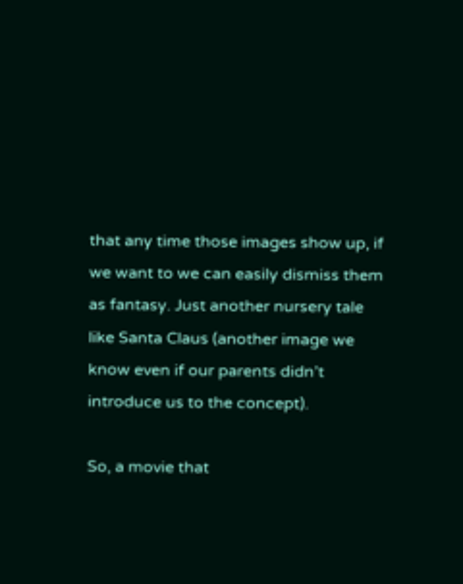that any time those images show up, if we want to we can easily dismiss them as fantasy. Just another nursery tale like Santa Claus (another image we know even if our parents didn’t introduce us to the concept).

So, a movie that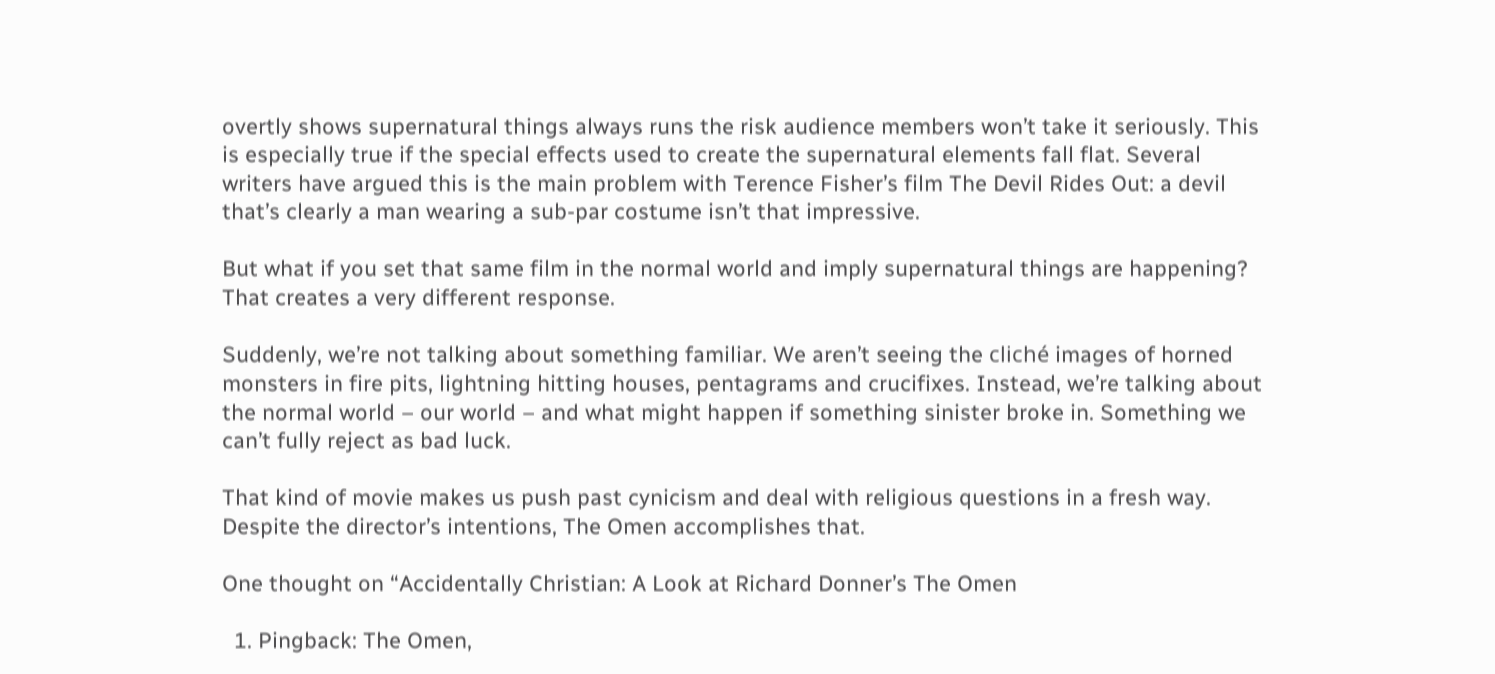overtly shows supernatural things always runs the risk audience members won’t take it seriously. This is especially true if the special effects used to create the supernatural elements fall flat. Several writers have argued this is the main problem with Terence Fisher’s film The Devil Rides Out: a devil that’s clearly a man wearing a sub-par costume isn’t that impressive.

But what if you set that same film in the normal world and imply supernatural things are happening? That creates a very different response.

Suddenly, we’re not talking about something familiar. We aren’t seeing the cliché images of horned monsters in fire pits, lightning hitting houses, pentagrams and crucifixes. Instead, we’re talking about the normal world – our world – and what might happen if something sinister broke in. Something we can’t fully reject as bad luck.

That kind of movie makes us push past cynicism and deal with religious questions in a fresh way. Despite the director’s intentions, The Omen accomplishes that.

One thought on “Accidentally Christian: A Look at Richard Donner’s The Omen

  1. Pingback: The Omen,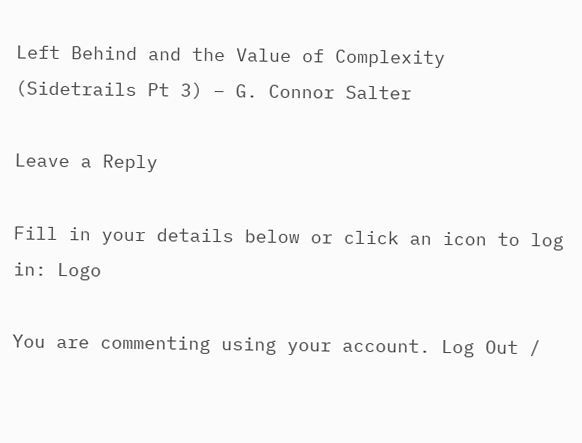Left Behind and the Value of Complexity (Sidetrails Pt 3) – G. Connor Salter

Leave a Reply

Fill in your details below or click an icon to log in: Logo

You are commenting using your account. Log Out /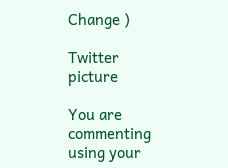Change )

Twitter picture

You are commenting using your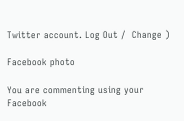Twitter account. Log Out /  Change )

Facebook photo

You are commenting using your Facebook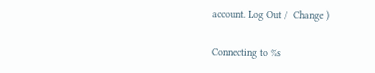account. Log Out /  Change )

Connecting to %s